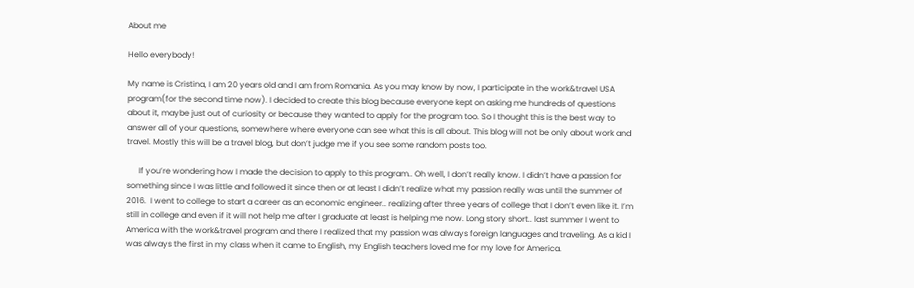About me

Hello everybody!

My name is Cristina, I am 20 years old and I am from Romania. As you may know by now, I participate in the work&travel USA program(for the second time now). I decided to create this blog because everyone kept on asking me hundreds of questions about it, maybe just out of curiosity or because they wanted to apply for the program too. So I thought this is the best way to answer all of your questions, somewhere where everyone can see what this is all about. This blog will not be only about work and travel. Mostly this will be a travel blog, but don’t judge me if you see some random posts too.

      If you’re wondering how I made the decision to apply to this program.. Oh well, I don’t really know. I didn’t have a passion for something since I was little and followed it since then or at least I didn’t realize what my passion really was until the summer of 2016.  I went to college to start a career as an economic engineer.. realizing after three years of college that I don’t even like it. I’m still in college and even if it will not help me after I graduate at least is helping me now. Long story short.. last summer I went to America with the work&travel program and there I realized that my passion was always foreign languages and traveling. As a kid I was always the first in my class when it came to English, my English teachers loved me for my love for America.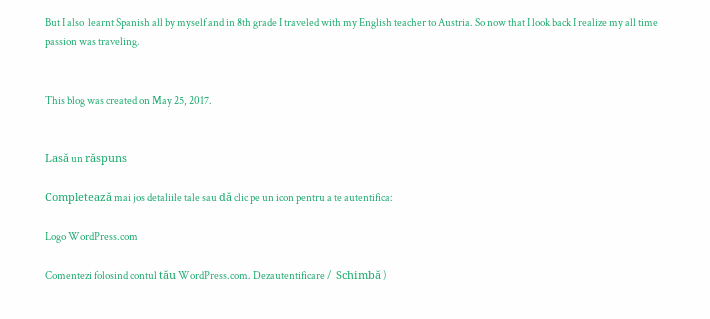But I also  learnt Spanish all by myself and in 8th grade I traveled with my English teacher to Austria. So now that I look back I realize my all time passion was traveling.


This blog was created on May 25, 2017.


Lasă un răspuns

Completează mai jos detaliile tale sau dă clic pe un icon pentru a te autentifica:

Logo WordPress.com

Comentezi folosind contul tău WordPress.com. Dezautentificare /  Schimbă )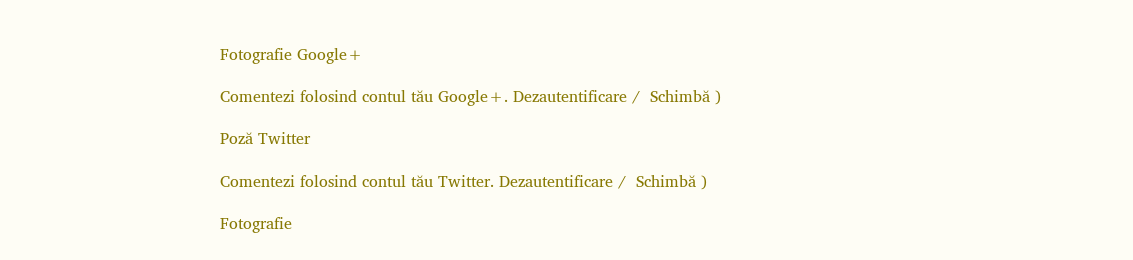Fotografie Google+

Comentezi folosind contul tău Google+. Dezautentificare /  Schimbă )

Poză Twitter

Comentezi folosind contul tău Twitter. Dezautentificare /  Schimbă )

Fotografie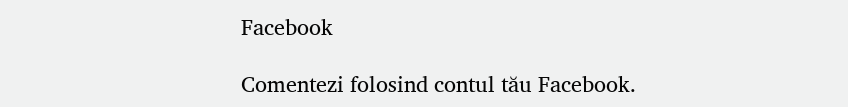Facebook

Comentezi folosind contul tău Facebook.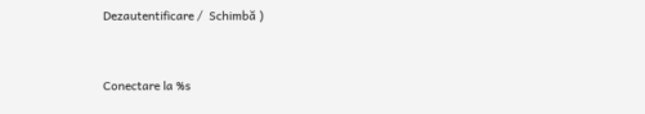Dezautentificare /  Schimbă )


Conectare la %s